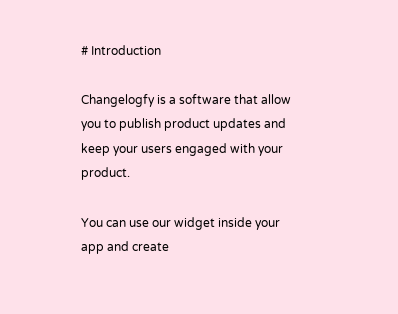# Introduction

Changelogfy is a software that allow you to publish product updates and keep your users engaged with your product.

You can use our widget inside your app and create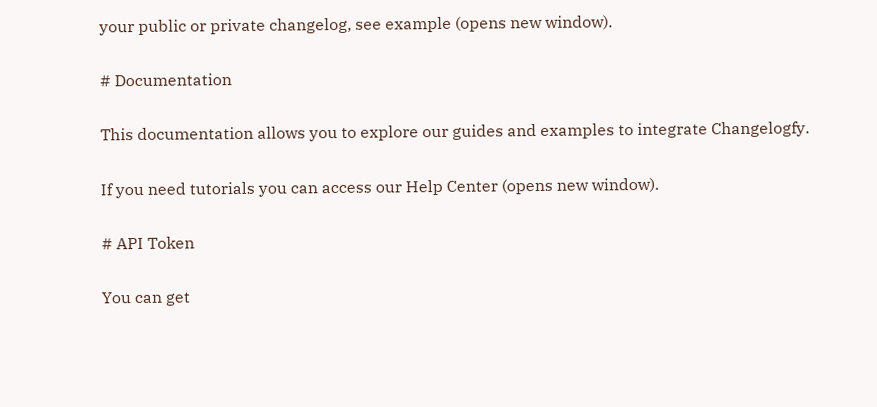your public or private changelog, see example (opens new window).

# Documentation

This documentation allows you to explore our guides and examples to integrate Changelogfy.

If you need tutorials you can access our Help Center (opens new window).

# API Token

You can get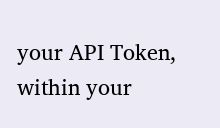your API Token, within your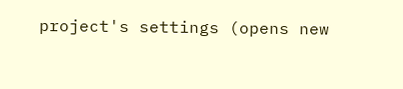project's settings (opens new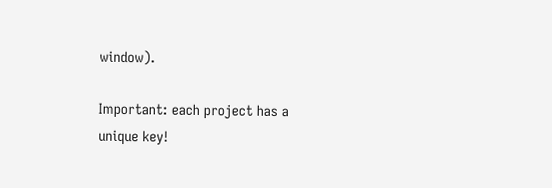window).

Important: each project has a unique key!